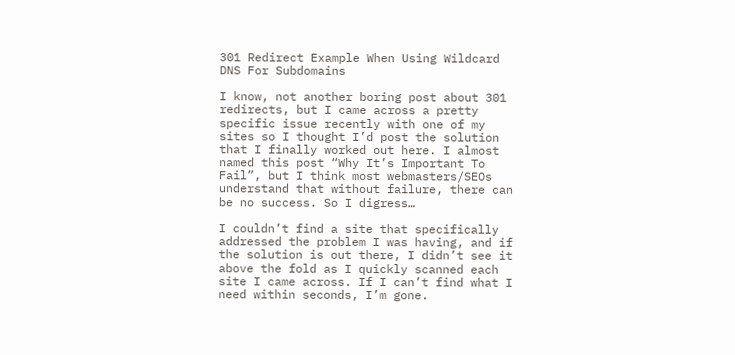301 Redirect Example When Using Wildcard DNS For Subdomains

I know, not another boring post about 301 redirects, but I came across a pretty specific issue recently with one of my sites so I thought I’d post the solution that I finally worked out here. I almost named this post “Why It’s Important To Fail”, but I think most webmasters/SEOs understand that without failure, there can be no success. So I digress…

I couldn’t find a site that specifically addressed the problem I was having, and if the solution is out there, I didn’t see it above the fold as I quickly scanned each site I came across. If I can’t find what I need within seconds, I’m gone.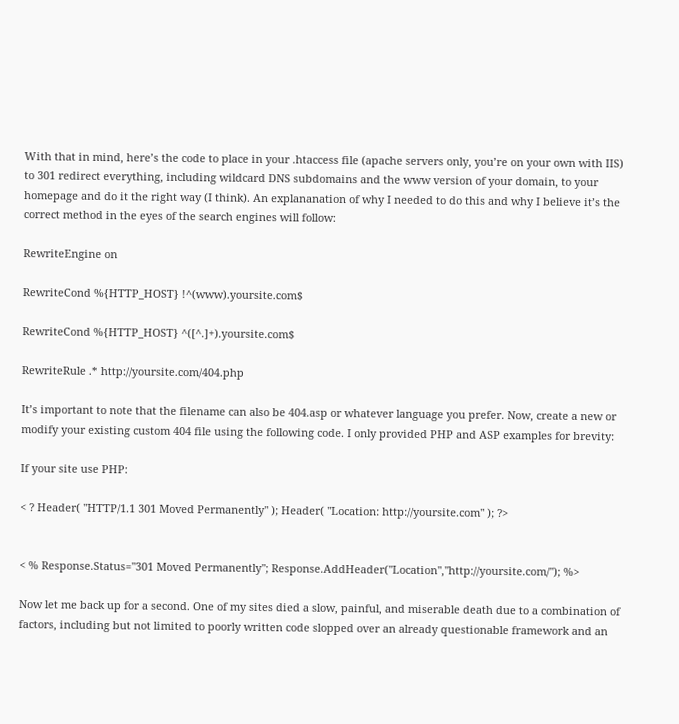With that in mind, here’s the code to place in your .htaccess file (apache servers only, you’re on your own with IIS) to 301 redirect everything, including wildcard DNS subdomains and the www version of your domain, to your homepage and do it the right way (I think). An explananation of why I needed to do this and why I believe it’s the correct method in the eyes of the search engines will follow:

RewriteEngine on

RewriteCond %{HTTP_HOST} !^(www).yoursite.com$

RewriteCond %{HTTP_HOST} ^([^.]+).yoursite.com$

RewriteRule .* http://yoursite.com/404.php

It’s important to note that the filename can also be 404.asp or whatever language you prefer. Now, create a new or modify your existing custom 404 file using the following code. I only provided PHP and ASP examples for brevity:

If your site use PHP:

< ? Header( "HTTP/1.1 301 Moved Permanently" ); Header( "Location: http://yoursite.com" ); ?>


< % Response.Status="301 Moved Permanently"; Response.AddHeader("Location","http://yoursite.com/"); %>

Now let me back up for a second. One of my sites died a slow, painful, and miserable death due to a combination of factors, including but not limited to poorly written code slopped over an already questionable framework and an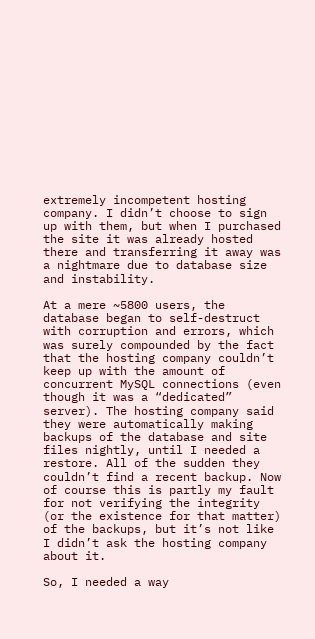extremely incompetent hosting company. I didn’t choose to sign up with them, but when I purchased the site it was already hosted there and transferring it away was a nightmare due to database size and instability.

At a mere ~5800 users, the database began to self-destruct with corruption and errors, which was surely compounded by the fact that the hosting company couldn’t keep up with the amount of concurrent MySQL connections (even though it was a “dedicated” server). The hosting company said they were automatically making backups of the database and site files nightly, until I needed a restore. All of the sudden they couldn’t find a recent backup. Now of course this is partly my fault for not verifying the integrity (or the existence for that matter) of the backups, but it’s not like I didn’t ask the hosting company about it.

So, I needed a way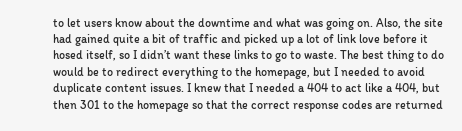to let users know about the downtime and what was going on. Also, the site had gained quite a bit of traffic and picked up a lot of link love before it hosed itself, so I didn’t want these links to go to waste. The best thing to do would be to redirect everything to the homepage, but I needed to avoid duplicate content issues. I knew that I needed a 404 to act like a 404, but then 301 to the homepage so that the correct response codes are returned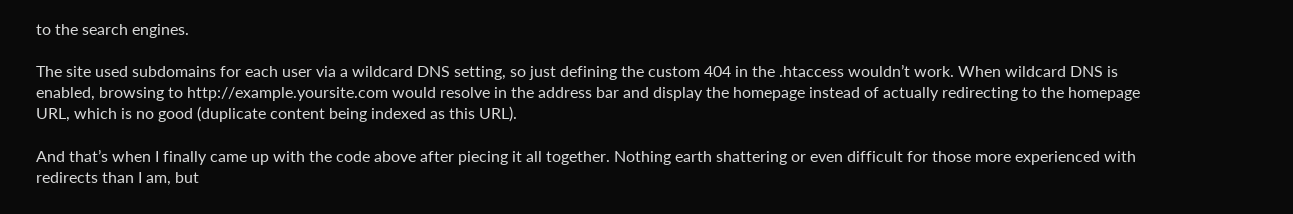to the search engines.

The site used subdomains for each user via a wildcard DNS setting, so just defining the custom 404 in the .htaccess wouldn’t work. When wildcard DNS is enabled, browsing to http://example.yoursite.com would resolve in the address bar and display the homepage instead of actually redirecting to the homepage URL, which is no good (duplicate content being indexed as this URL).

And that’s when I finally came up with the code above after piecing it all together. Nothing earth shattering or even difficult for those more experienced with redirects than I am, but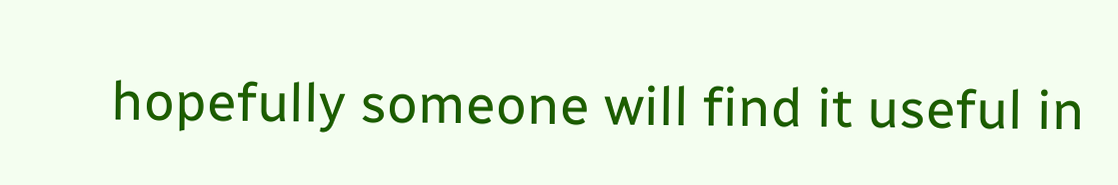hopefully someone will find it useful in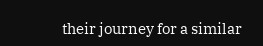their journey for a similar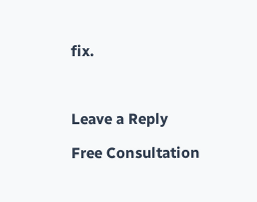fix.



Leave a Reply

Free Consultation